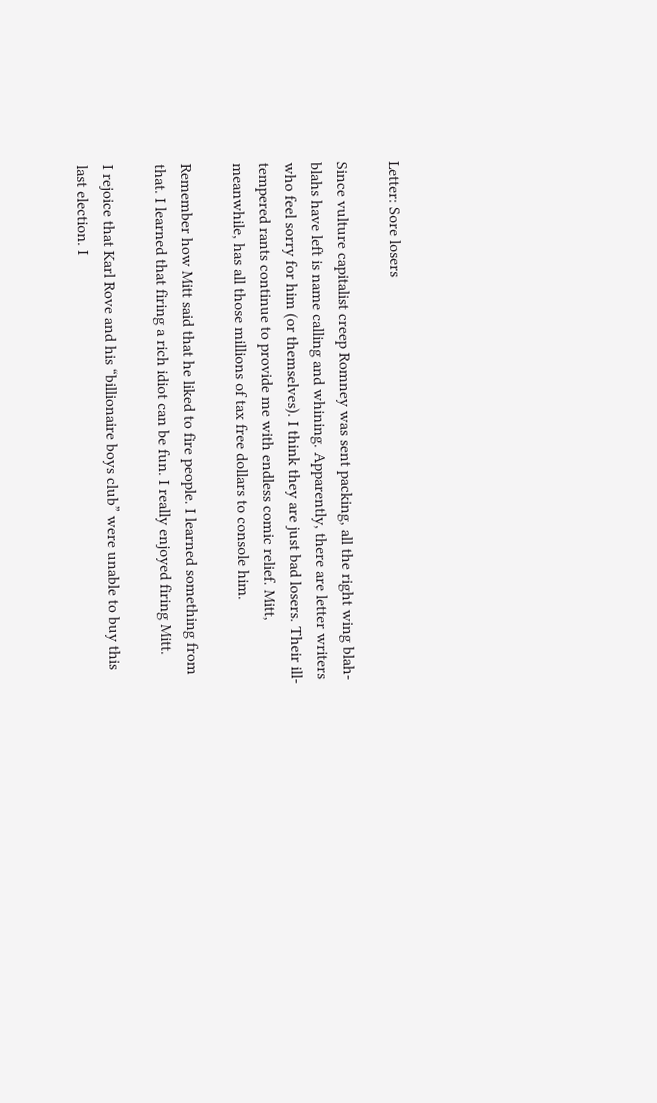Letter: Sore losers

Since vulture capitalist creep Romney was sent packing, all the right wing blah-blahs have left is name calling and whining. Apparently, there are letter writers who feel sorry for him (or themselves). I think they are just bad losers. Their ill-tempered rants continue to provide me with endless comic relief. Mitt, meanwhile, has all those millions of tax free dollars to console him.

Remember how Mitt said that he liked to fire people. I learned something from that. I learned that firing a rich idiot can be fun. I really enjoyed firing Mitt.

I rejoice that Karl Rove and his “billionaire boys club” were unable to buy this last election. I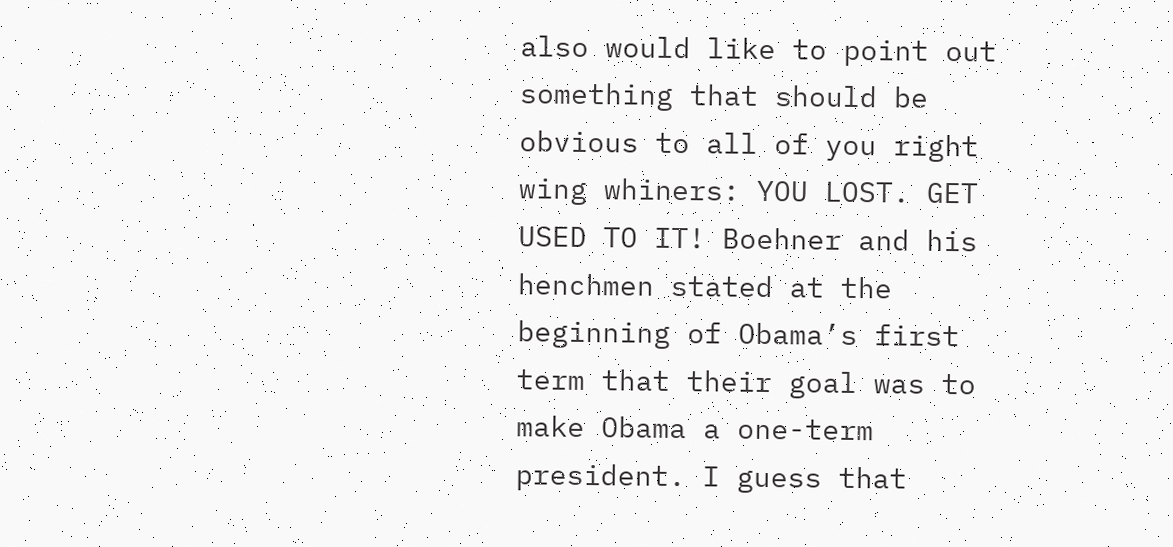also would like to point out something that should be obvious to all of you right wing whiners: YOU LOST. GET USED TO IT! Boehner and his henchmen stated at the beginning of Obama’s first term that their goal was to make Obama a one-term president. I guess that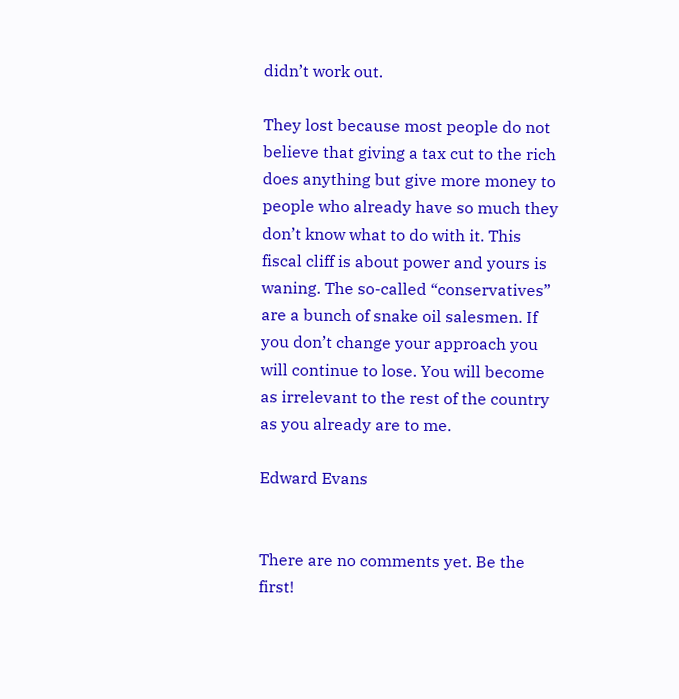didn’t work out.

They lost because most people do not believe that giving a tax cut to the rich does anything but give more money to people who already have so much they don’t know what to do with it. This fiscal cliff is about power and yours is waning. The so-called “conservatives” are a bunch of snake oil salesmen. If you don’t change your approach you will continue to lose. You will become as irrelevant to the rest of the country as you already are to me.

Edward Evans


There are no comments yet. Be the first!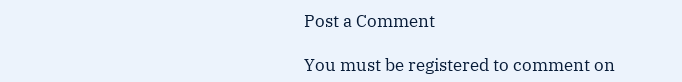Post a Comment

You must be registered to comment on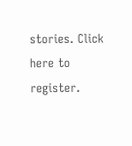stories. Click here to register.